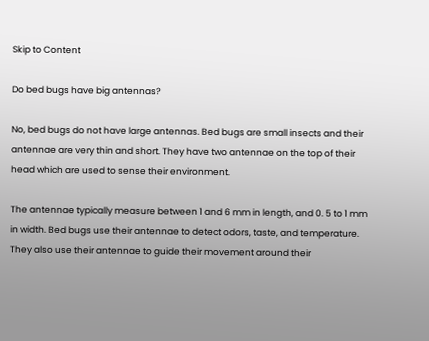Skip to Content

Do bed bugs have big antennas?

No, bed bugs do not have large antennas. Bed bugs are small insects and their antennae are very thin and short. They have two antennae on the top of their head which are used to sense their environment.

The antennae typically measure between 1 and 6 mm in length, and 0. 5 to 1 mm in width. Bed bugs use their antennae to detect odors, taste, and temperature. They also use their antennae to guide their movement around their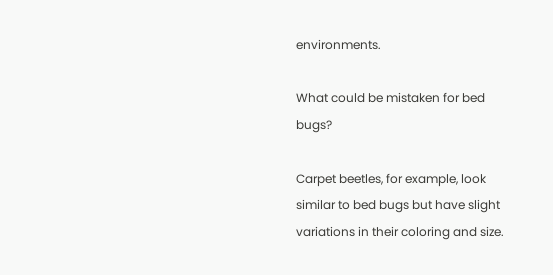environments.

What could be mistaken for bed bugs?

Carpet beetles, for example, look similar to bed bugs but have slight variations in their coloring and size.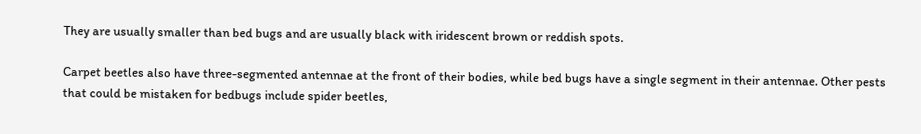They are usually smaller than bed bugs and are usually black with iridescent brown or reddish spots.

Carpet beetles also have three-segmented antennae at the front of their bodies, while bed bugs have a single segment in their antennae. Other pests that could be mistaken for bedbugs include spider beetles,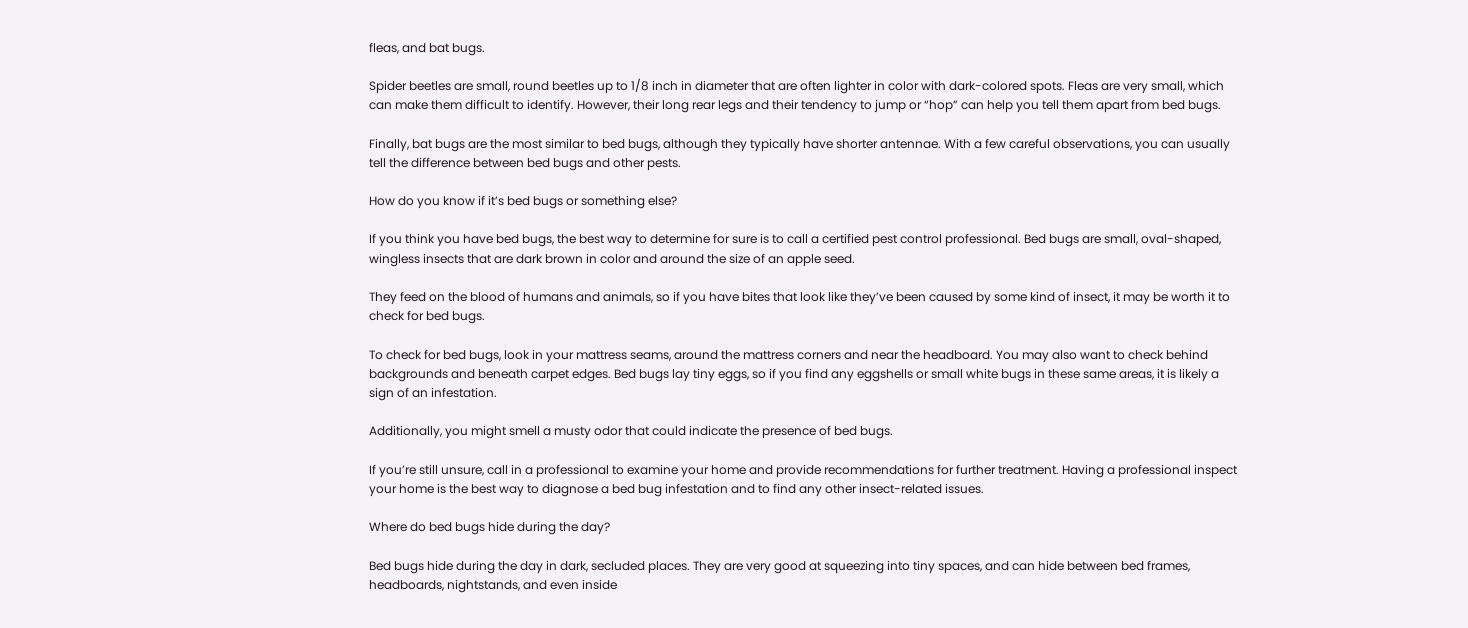fleas, and bat bugs.

Spider beetles are small, round beetles up to 1/8 inch in diameter that are often lighter in color with dark-colored spots. Fleas are very small, which can make them difficult to identify. However, their long rear legs and their tendency to jump or “hop” can help you tell them apart from bed bugs.

Finally, bat bugs are the most similar to bed bugs, although they typically have shorter antennae. With a few careful observations, you can usually tell the difference between bed bugs and other pests.

How do you know if it’s bed bugs or something else?

If you think you have bed bugs, the best way to determine for sure is to call a certified pest control professional. Bed bugs are small, oval-shaped, wingless insects that are dark brown in color and around the size of an apple seed.

They feed on the blood of humans and animals, so if you have bites that look like they’ve been caused by some kind of insect, it may be worth it to check for bed bugs.

To check for bed bugs, look in your mattress seams, around the mattress corners and near the headboard. You may also want to check behind backgrounds and beneath carpet edges. Bed bugs lay tiny eggs, so if you find any eggshells or small white bugs in these same areas, it is likely a sign of an infestation.

Additionally, you might smell a musty odor that could indicate the presence of bed bugs.

If you’re still unsure, call in a professional to examine your home and provide recommendations for further treatment. Having a professional inspect your home is the best way to diagnose a bed bug infestation and to find any other insect-related issues.

Where do bed bugs hide during the day?

Bed bugs hide during the day in dark, secluded places. They are very good at squeezing into tiny spaces, and can hide between bed frames, headboards, nightstands, and even inside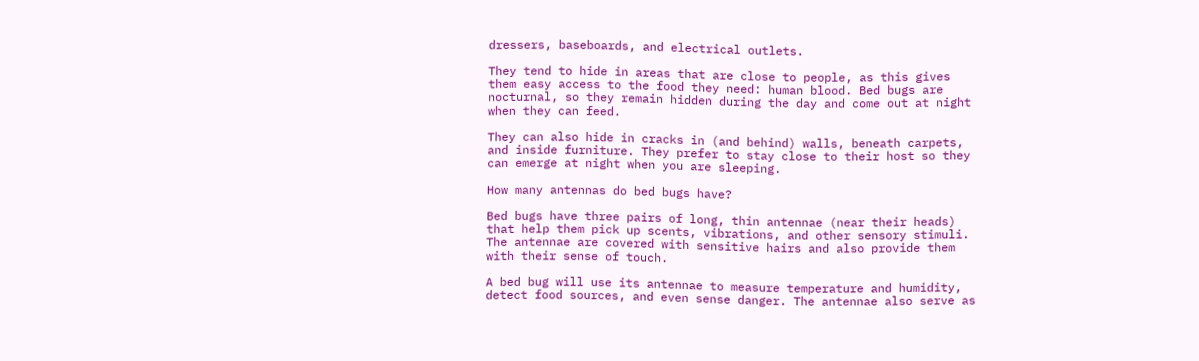dressers, baseboards, and electrical outlets.

They tend to hide in areas that are close to people, as this gives them easy access to the food they need: human blood. Bed bugs are nocturnal, so they remain hidden during the day and come out at night when they can feed.

They can also hide in cracks in (and behind) walls, beneath carpets, and inside furniture. They prefer to stay close to their host so they can emerge at night when you are sleeping.

How many antennas do bed bugs have?

Bed bugs have three pairs of long, thin antennae (near their heads) that help them pick up scents, vibrations, and other sensory stimuli. The antennae are covered with sensitive hairs and also provide them with their sense of touch.

A bed bug will use its antennae to measure temperature and humidity, detect food sources, and even sense danger. The antennae also serve as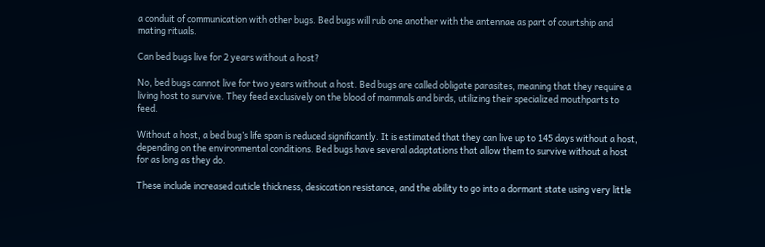a conduit of communication with other bugs. Bed bugs will rub one another with the antennae as part of courtship and mating rituals.

Can bed bugs live for 2 years without a host?

No, bed bugs cannot live for two years without a host. Bed bugs are called obligate parasites, meaning that they require a living host to survive. They feed exclusively on the blood of mammals and birds, utilizing their specialized mouthparts to feed.

Without a host, a bed bug’s life span is reduced significantly. It is estimated that they can live up to 145 days without a host, depending on the environmental conditions. Bed bugs have several adaptations that allow them to survive without a host for as long as they do.

These include increased cuticle thickness, desiccation resistance, and the ability to go into a dormant state using very little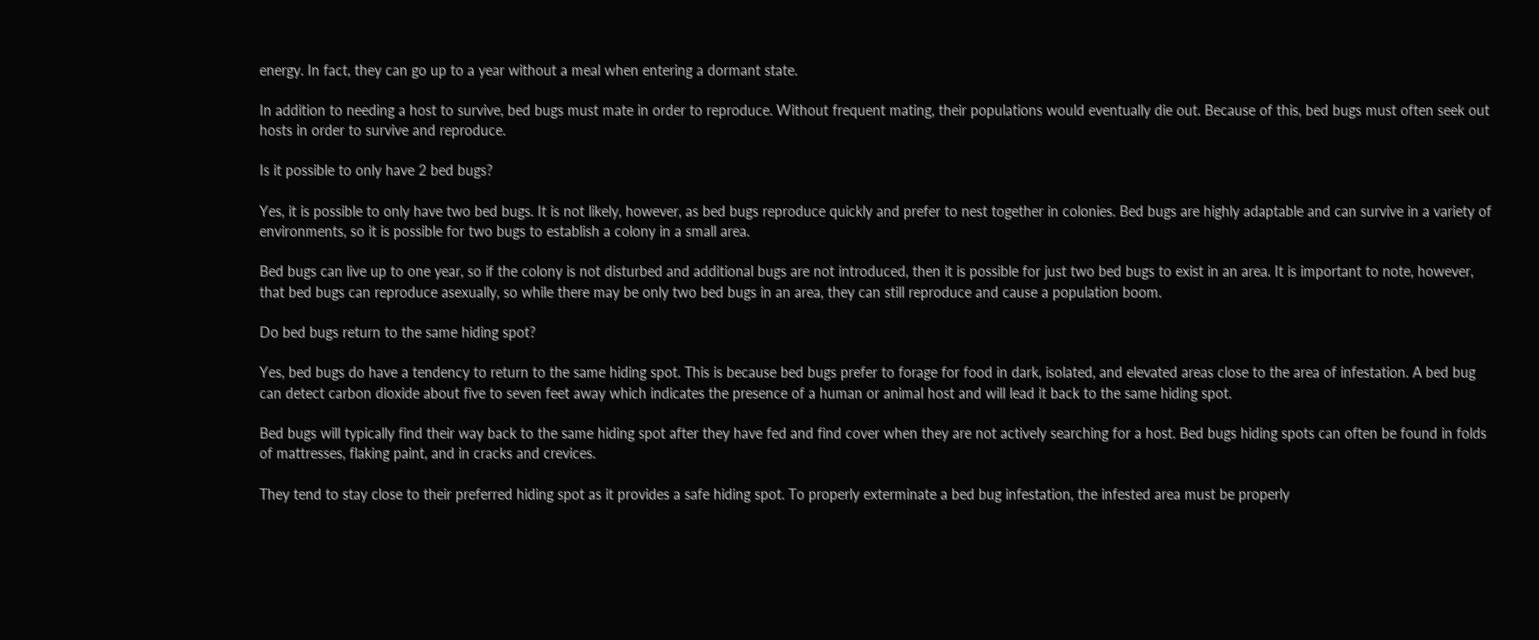energy. In fact, they can go up to a year without a meal when entering a dormant state.

In addition to needing a host to survive, bed bugs must mate in order to reproduce. Without frequent mating, their populations would eventually die out. Because of this, bed bugs must often seek out hosts in order to survive and reproduce.

Is it possible to only have 2 bed bugs?

Yes, it is possible to only have two bed bugs. It is not likely, however, as bed bugs reproduce quickly and prefer to nest together in colonies. Bed bugs are highly adaptable and can survive in a variety of environments, so it is possible for two bugs to establish a colony in a small area.

Bed bugs can live up to one year, so if the colony is not disturbed and additional bugs are not introduced, then it is possible for just two bed bugs to exist in an area. It is important to note, however, that bed bugs can reproduce asexually, so while there may be only two bed bugs in an area, they can still reproduce and cause a population boom.

Do bed bugs return to the same hiding spot?

Yes, bed bugs do have a tendency to return to the same hiding spot. This is because bed bugs prefer to forage for food in dark, isolated, and elevated areas close to the area of infestation. A bed bug can detect carbon dioxide about five to seven feet away which indicates the presence of a human or animal host and will lead it back to the same hiding spot.

Bed bugs will typically find their way back to the same hiding spot after they have fed and find cover when they are not actively searching for a host. Bed bugs hiding spots can often be found in folds of mattresses, flaking paint, and in cracks and crevices.

They tend to stay close to their preferred hiding spot as it provides a safe hiding spot. To properly exterminate a bed bug infestation, the infested area must be properly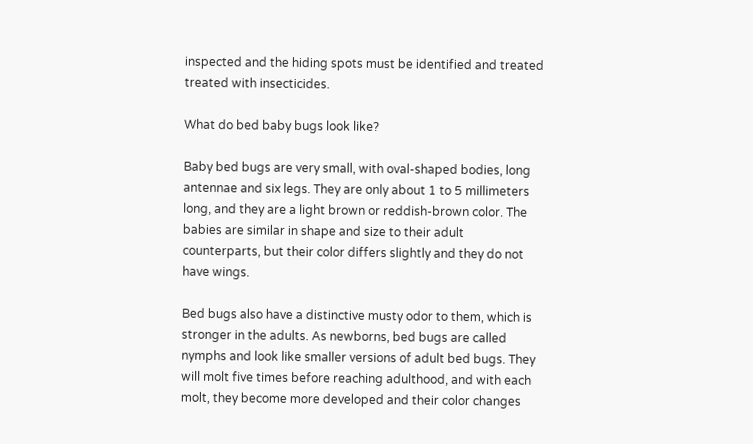inspected and the hiding spots must be identified and treated treated with insecticides.

What do bed baby bugs look like?

Baby bed bugs are very small, with oval-shaped bodies, long antennae and six legs. They are only about 1 to 5 millimeters long, and they are a light brown or reddish-brown color. The babies are similar in shape and size to their adult counterparts, but their color differs slightly and they do not have wings.

Bed bugs also have a distinctive musty odor to them, which is stronger in the adults. As newborns, bed bugs are called nymphs and look like smaller versions of adult bed bugs. They will molt five times before reaching adulthood, and with each molt, they become more developed and their color changes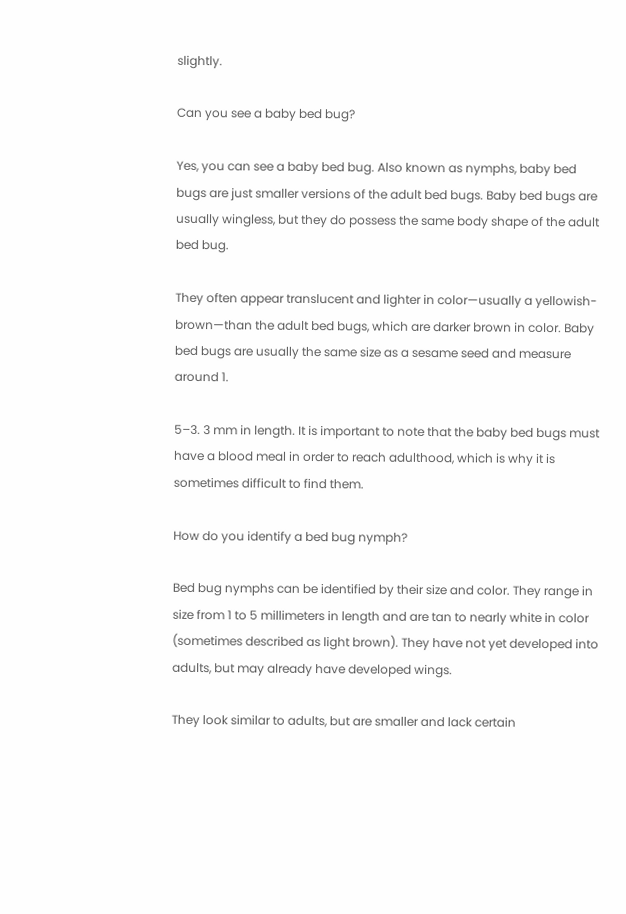slightly.

Can you see a baby bed bug?

Yes, you can see a baby bed bug. Also known as nymphs, baby bed bugs are just smaller versions of the adult bed bugs. Baby bed bugs are usually wingless, but they do possess the same body shape of the adult bed bug.

They often appear translucent and lighter in color—usually a yellowish-brown—than the adult bed bugs, which are darker brown in color. Baby bed bugs are usually the same size as a sesame seed and measure around 1.

5–3. 3 mm in length. It is important to note that the baby bed bugs must have a blood meal in order to reach adulthood, which is why it is sometimes difficult to find them.

How do you identify a bed bug nymph?

Bed bug nymphs can be identified by their size and color. They range in size from 1 to 5 millimeters in length and are tan to nearly white in color (sometimes described as light brown). They have not yet developed into adults, but may already have developed wings.

They look similar to adults, but are smaller and lack certain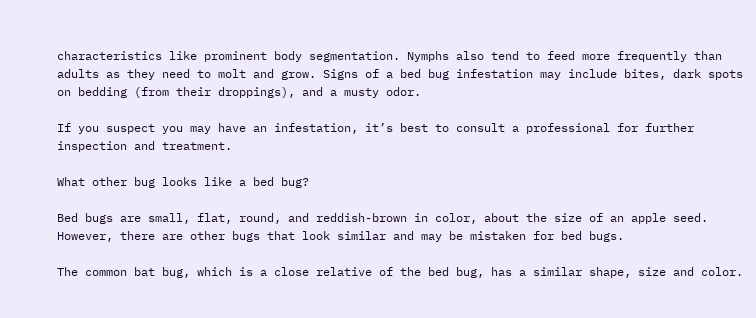characteristics like prominent body segmentation. Nymphs also tend to feed more frequently than adults as they need to molt and grow. Signs of a bed bug infestation may include bites, dark spots on bedding (from their droppings), and a musty odor.

If you suspect you may have an infestation, it’s best to consult a professional for further inspection and treatment.

What other bug looks like a bed bug?

Bed bugs are small, flat, round, and reddish-brown in color, about the size of an apple seed. However, there are other bugs that look similar and may be mistaken for bed bugs.

The common bat bug, which is a close relative of the bed bug, has a similar shape, size and color.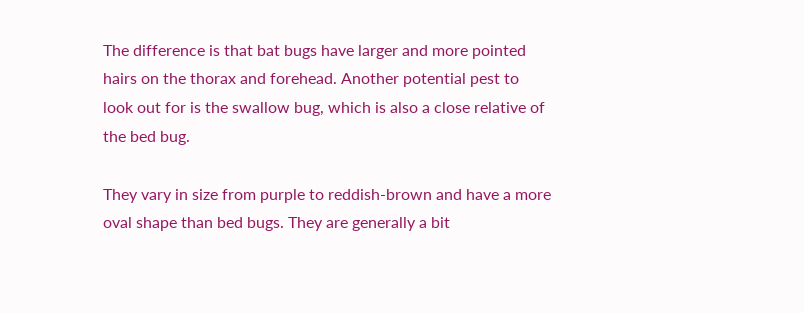The difference is that bat bugs have larger and more pointed hairs on the thorax and forehead. Another potential pest to look out for is the swallow bug, which is also a close relative of the bed bug.

They vary in size from purple to reddish-brown and have a more oval shape than bed bugs. They are generally a bit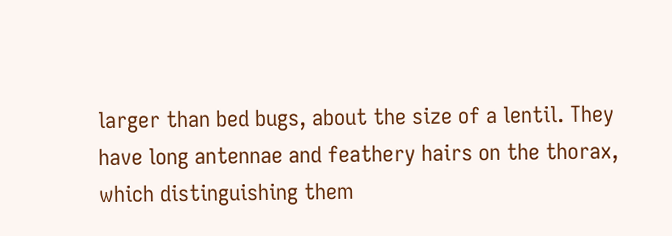larger than bed bugs, about the size of a lentil. They have long antennae and feathery hairs on the thorax, which distinguishing them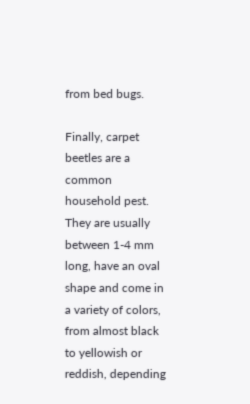from bed bugs.

Finally, carpet beetles are a common household pest. They are usually between 1-4 mm long, have an oval shape and come in a variety of colors, from almost black to yellowish or reddish, depending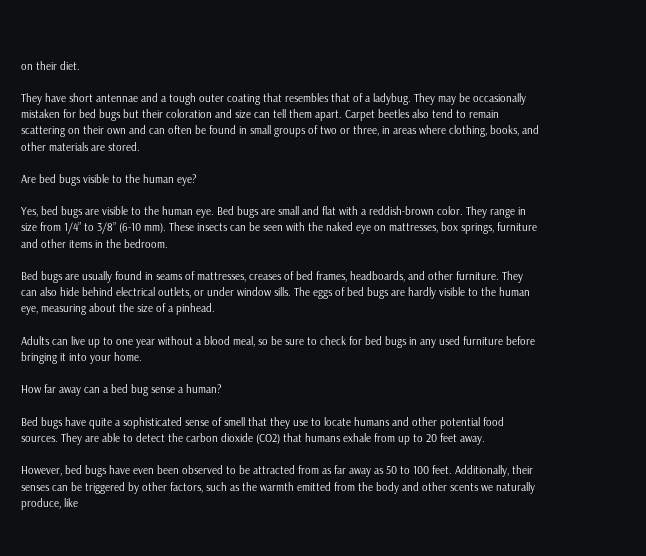on their diet.

They have short antennae and a tough outer coating that resembles that of a ladybug. They may be occasionally mistaken for bed bugs but their coloration and size can tell them apart. Carpet beetles also tend to remain scattering on their own and can often be found in small groups of two or three, in areas where clothing, books, and other materials are stored.

Are bed bugs visible to the human eye?

Yes, bed bugs are visible to the human eye. Bed bugs are small and flat with a reddish-brown color. They range in size from 1/4” to 3/8” (6-10 mm). These insects can be seen with the naked eye on mattresses, box springs, furniture and other items in the bedroom.

Bed bugs are usually found in seams of mattresses, creases of bed frames, headboards, and other furniture. They can also hide behind electrical outlets, or under window sills. The eggs of bed bugs are hardly visible to the human eye, measuring about the size of a pinhead.

Adults can live up to one year without a blood meal, so be sure to check for bed bugs in any used furniture before bringing it into your home.

How far away can a bed bug sense a human?

Bed bugs have quite a sophisticated sense of smell that they use to locate humans and other potential food sources. They are able to detect the carbon dioxide (CO2) that humans exhale from up to 20 feet away.

However, bed bugs have even been observed to be attracted from as far away as 50 to 100 feet. Additionally, their senses can be triggered by other factors, such as the warmth emitted from the body and other scents we naturally produce, like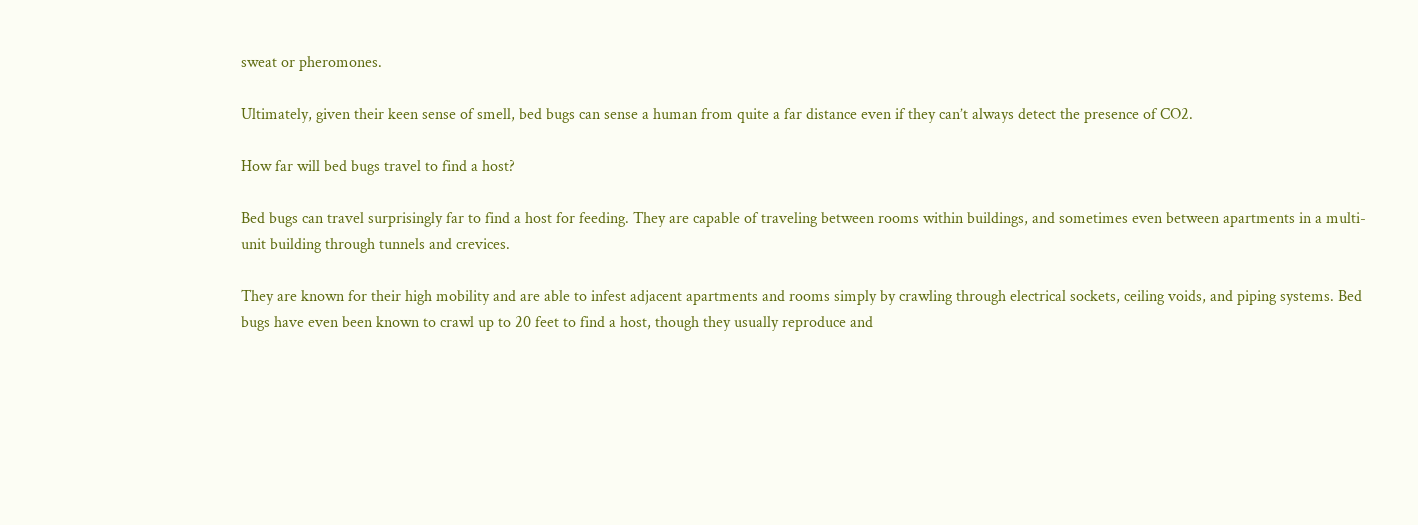sweat or pheromones.

Ultimately, given their keen sense of smell, bed bugs can sense a human from quite a far distance even if they can’t always detect the presence of CO2.

How far will bed bugs travel to find a host?

Bed bugs can travel surprisingly far to find a host for feeding. They are capable of traveling between rooms within buildings, and sometimes even between apartments in a multi-unit building through tunnels and crevices.

They are known for their high mobility and are able to infest adjacent apartments and rooms simply by crawling through electrical sockets, ceiling voids, and piping systems. Bed bugs have even been known to crawl up to 20 feet to find a host, though they usually reproduce and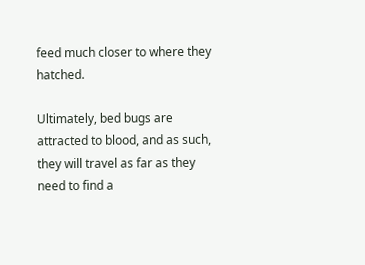feed much closer to where they hatched.

Ultimately, bed bugs are attracted to blood, and as such, they will travel as far as they need to find a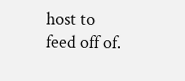host to feed off of.